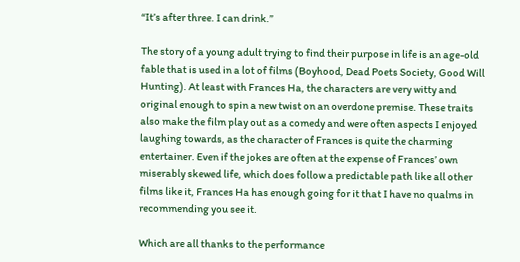“It’s after three. I can drink.”

The story of a young adult trying to find their purpose in life is an age-old fable that is used in a lot of films (Boyhood, Dead Poets Society, Good Will Hunting). At least with Frances Ha, the characters are very witty and original enough to spin a new twist on an overdone premise. These traits also make the film play out as a comedy and were often aspects I enjoyed laughing towards, as the character of Frances is quite the charming entertainer. Even if the jokes are often at the expense of Frances’ own miserably skewed life, which does follow a predictable path like all other films like it, Frances Ha has enough going for it that I have no qualms in recommending you see it.

Which are all thanks to the performance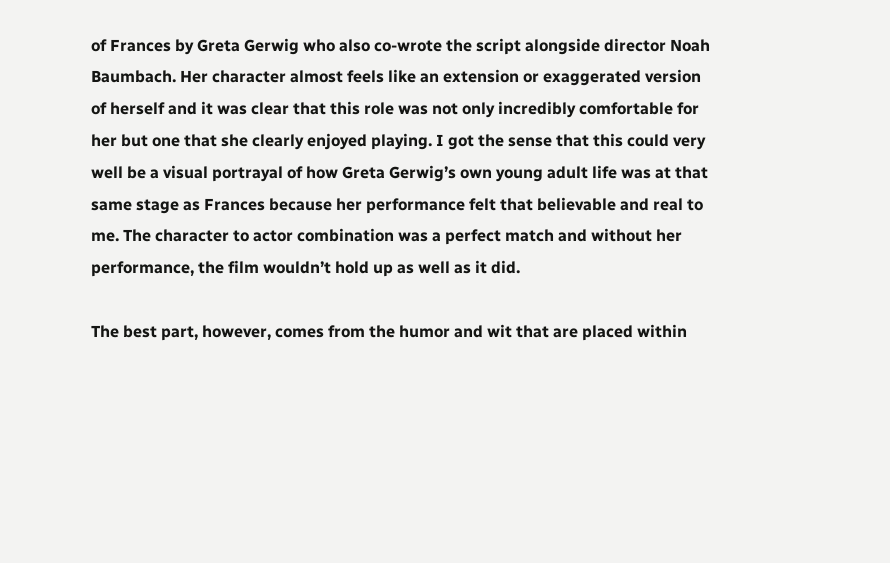of Frances by Greta Gerwig who also co-wrote the script alongside director Noah Baumbach. Her character almost feels like an extension or exaggerated version of herself and it was clear that this role was not only incredibly comfortable for her but one that she clearly enjoyed playing. I got the sense that this could very well be a visual portrayal of how Greta Gerwig’s own young adult life was at that same stage as Frances because her performance felt that believable and real to me. The character to actor combination was a perfect match and without her performance, the film wouldn’t hold up as well as it did.

The best part, however, comes from the humor and wit that are placed within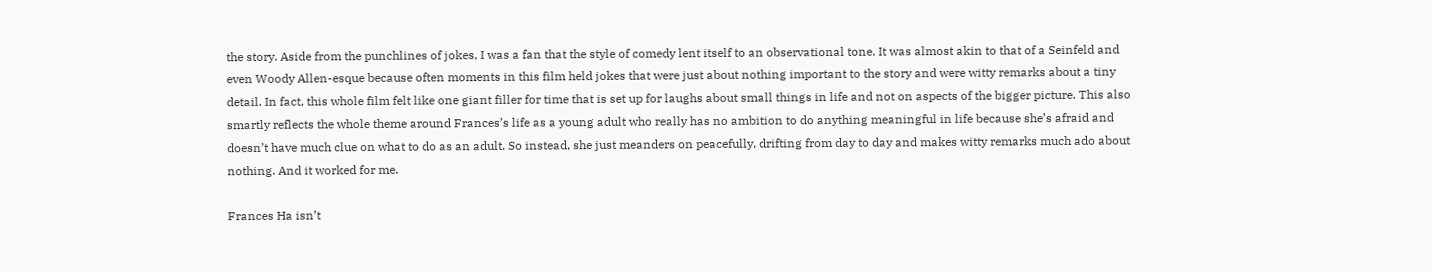the story. Aside from the punchlines of jokes, I was a fan that the style of comedy lent itself to an observational tone. It was almost akin to that of a Seinfeld and even Woody Allen-esque because often moments in this film held jokes that were just about nothing important to the story and were witty remarks about a tiny detail. In fact, this whole film felt like one giant filler for time that is set up for laughs about small things in life and not on aspects of the bigger picture. This also smartly reflects the whole theme around Frances’s life as a young adult who really has no ambition to do anything meaningful in life because she’s afraid and doesn’t have much clue on what to do as an adult. So instead, she just meanders on peacefully, drifting from day to day and makes witty remarks much ado about nothing. And it worked for me.

Frances Ha isn’t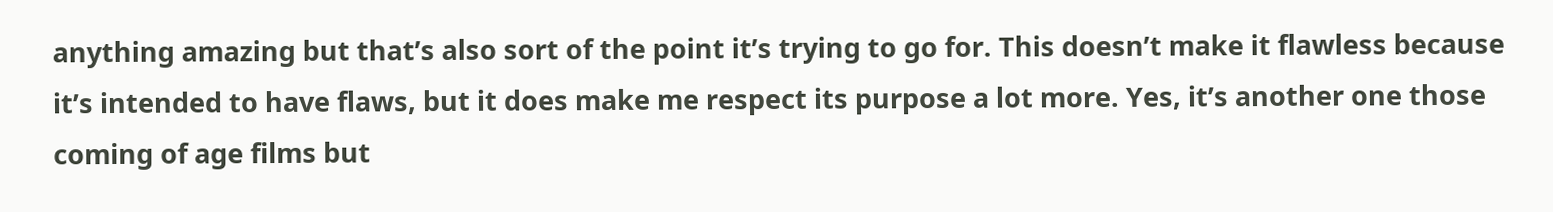anything amazing but that’s also sort of the point it’s trying to go for. This doesn’t make it flawless because it’s intended to have flaws, but it does make me respect its purpose a lot more. Yes, it’s another one those coming of age films but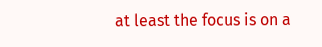at least the focus is on a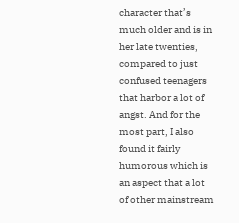character that’s much older and is in her late twenties, compared to just confused teenagers that harbor a lot of angst. And for the most part, I also found it fairly humorous which is an aspect that a lot of other mainstream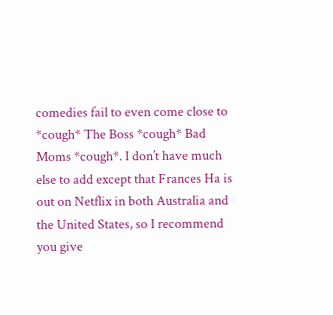comedies fail to even come close to *cough* The Boss *cough* Bad Moms *cough*. I don’t have much else to add except that Frances Ha is out on Netflix in both Australia and the United States, so I recommend you give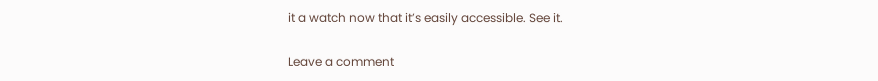it a watch now that it’s easily accessible. See it.

Leave a comment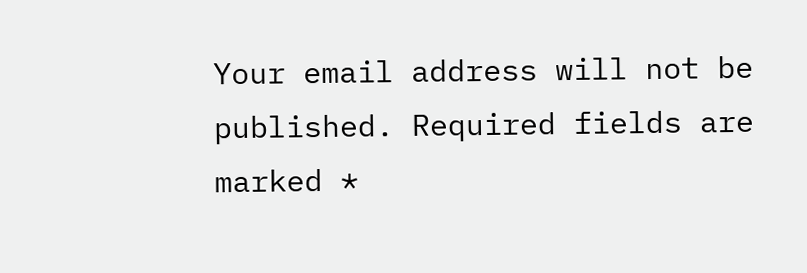Your email address will not be published. Required fields are marked *